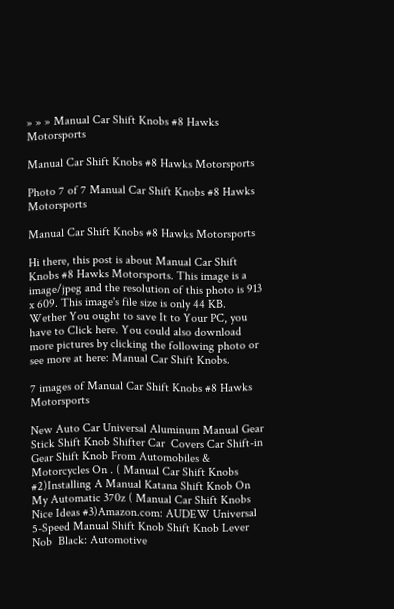» » » Manual Car Shift Knobs #8 Hawks Motorsports

Manual Car Shift Knobs #8 Hawks Motorsports

Photo 7 of 7 Manual Car Shift Knobs #8 Hawks Motorsports

Manual Car Shift Knobs #8 Hawks Motorsports

Hi there, this post is about Manual Car Shift Knobs #8 Hawks Motorsports. This image is a image/jpeg and the resolution of this photo is 913 x 609. This image's file size is only 44 KB. Wether You ought to save It to Your PC, you have to Click here. You could also download more pictures by clicking the following photo or see more at here: Manual Car Shift Knobs.

7 images of Manual Car Shift Knobs #8 Hawks Motorsports

New Auto Car Universal Aluminum Manual Gear Stick Shift Knob Shifter Car  Covers Car Shift-in Gear Shift Knob From Automobiles & Motorcycles On . ( Manual Car Shift Knobs #2)Installing A Manual Katana Shift Knob On My Automatic 370z ( Manual Car Shift Knobs Nice Ideas #3)Amazon.com: AUDEW Universal 5-Speed Manual Shift Knob Shift Knob Lever Nob  Black: Automotive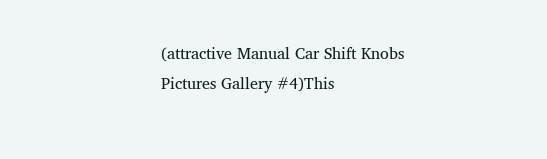(attractive Manual Car Shift Knobs Pictures Gallery #4)This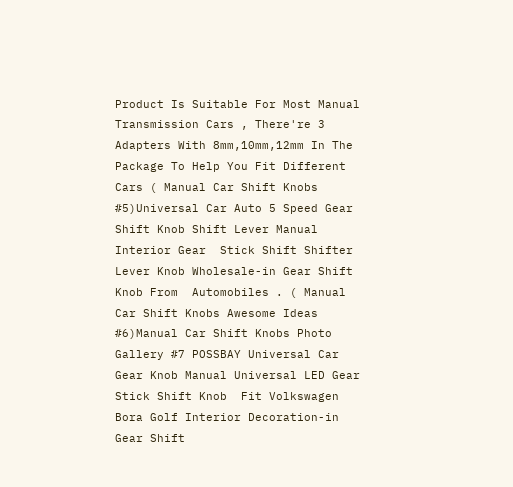Product Is Suitable For Most Manual Transmission Cars , There're 3  Adapters With 8mm,10mm,12mm In The Package To Help You Fit Different Cars ( Manual Car Shift Knobs  #5)Universal Car Auto 5 Speed Gear Shift Knob Shift Lever Manual Interior Gear  Stick Shift Shifter Lever Knob Wholesale-in Gear Shift Knob From  Automobiles . ( Manual Car Shift Knobs Awesome Ideas #6)Manual Car Shift Knobs Photo Gallery #7 POSSBAY Universal Car Gear Knob Manual Universal LED Gear Stick Shift Knob  Fit Volkswagen Bora Golf Interior Decoration-in Gear Shift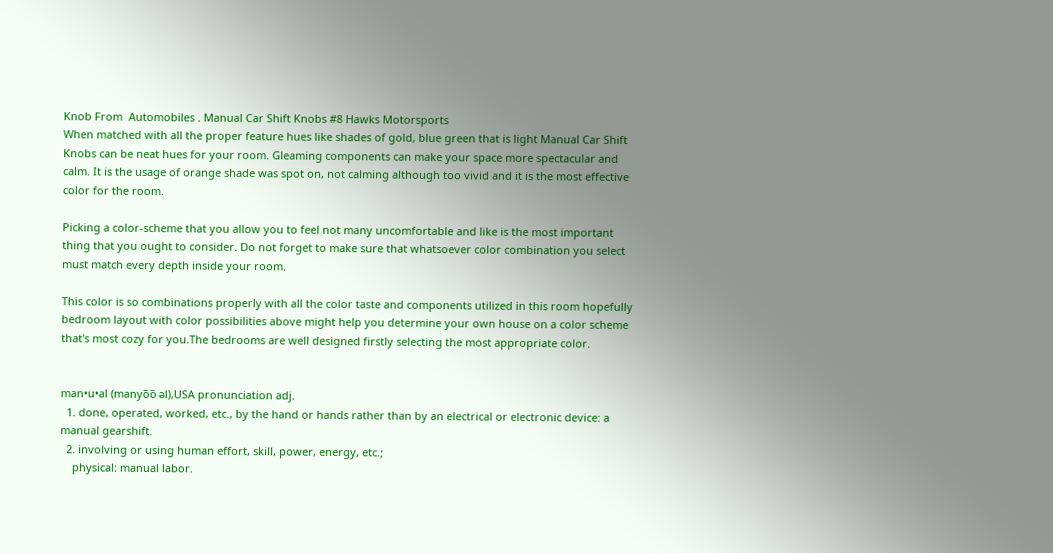Knob From  Automobiles . Manual Car Shift Knobs #8 Hawks Motorsports
When matched with all the proper feature hues like shades of gold, blue green that is light Manual Car Shift Knobs can be neat hues for your room. Gleaming components can make your space more spectacular and calm. It is the usage of orange shade was spot on, not calming although too vivid and it is the most effective color for the room.

Picking a color-scheme that you allow you to feel not many uncomfortable and like is the most important thing that you ought to consider. Do not forget to make sure that whatsoever color combination you select must match every depth inside your room.

This color is so combinations properly with all the color taste and components utilized in this room hopefully bedroom layout with color possibilities above might help you determine your own house on a color scheme that's most cozy for you.The bedrooms are well designed firstly selecting the most appropriate color.


man•u•al (manyo̅o̅ əl),USA pronunciation adj.
  1. done, operated, worked, etc., by the hand or hands rather than by an electrical or electronic device: a manual gearshift.
  2. involving or using human effort, skill, power, energy, etc.;
    physical: manual labor.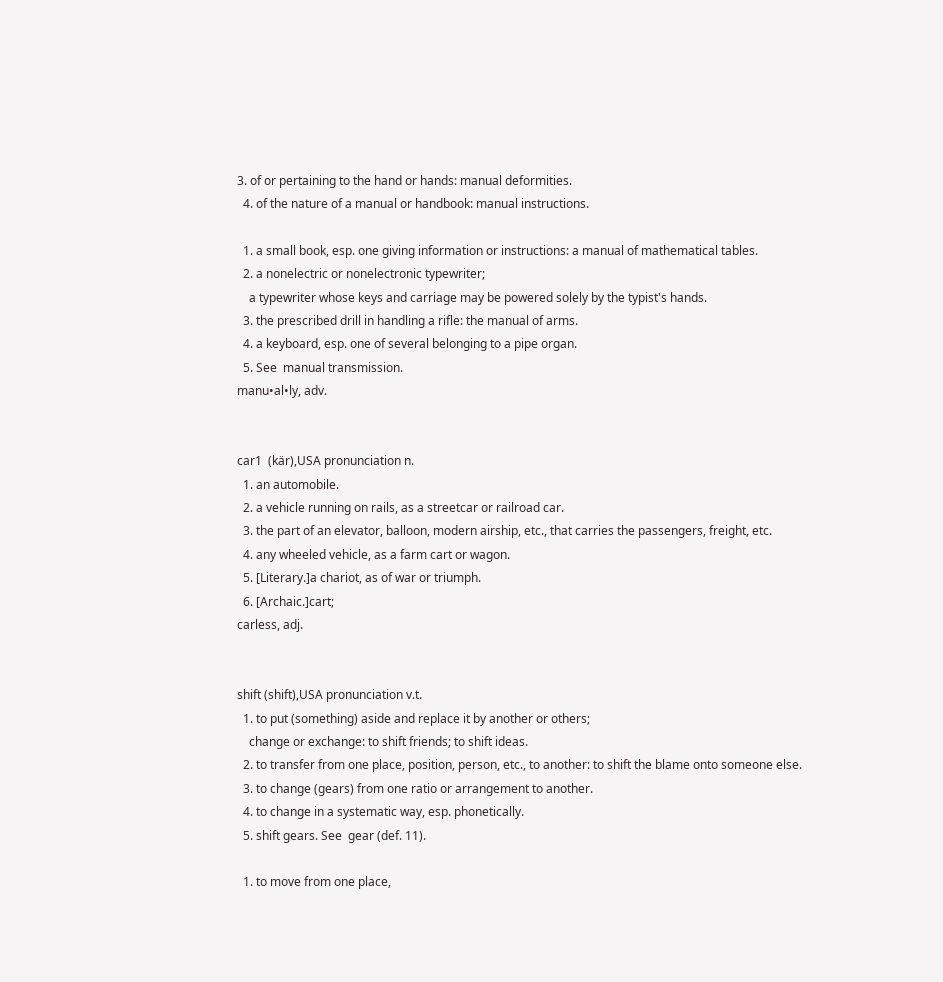3. of or pertaining to the hand or hands: manual deformities.
  4. of the nature of a manual or handbook: manual instructions.

  1. a small book, esp. one giving information or instructions: a manual of mathematical tables.
  2. a nonelectric or nonelectronic typewriter;
    a typewriter whose keys and carriage may be powered solely by the typist's hands.
  3. the prescribed drill in handling a rifle: the manual of arms.
  4. a keyboard, esp. one of several belonging to a pipe organ.
  5. See  manual transmission.
manu•al•ly, adv.


car1  (kär),USA pronunciation n.
  1. an automobile.
  2. a vehicle running on rails, as a streetcar or railroad car.
  3. the part of an elevator, balloon, modern airship, etc., that carries the passengers, freight, etc.
  4. any wheeled vehicle, as a farm cart or wagon.
  5. [Literary.]a chariot, as of war or triumph.
  6. [Archaic.]cart;
carless, adj.


shift (shift),USA pronunciation v.t.
  1. to put (something) aside and replace it by another or others;
    change or exchange: to shift friends; to shift ideas.
  2. to transfer from one place, position, person, etc., to another: to shift the blame onto someone else.
  3. to change (gears) from one ratio or arrangement to another.
  4. to change in a systematic way, esp. phonetically.
  5. shift gears. See  gear (def. 11).

  1. to move from one place,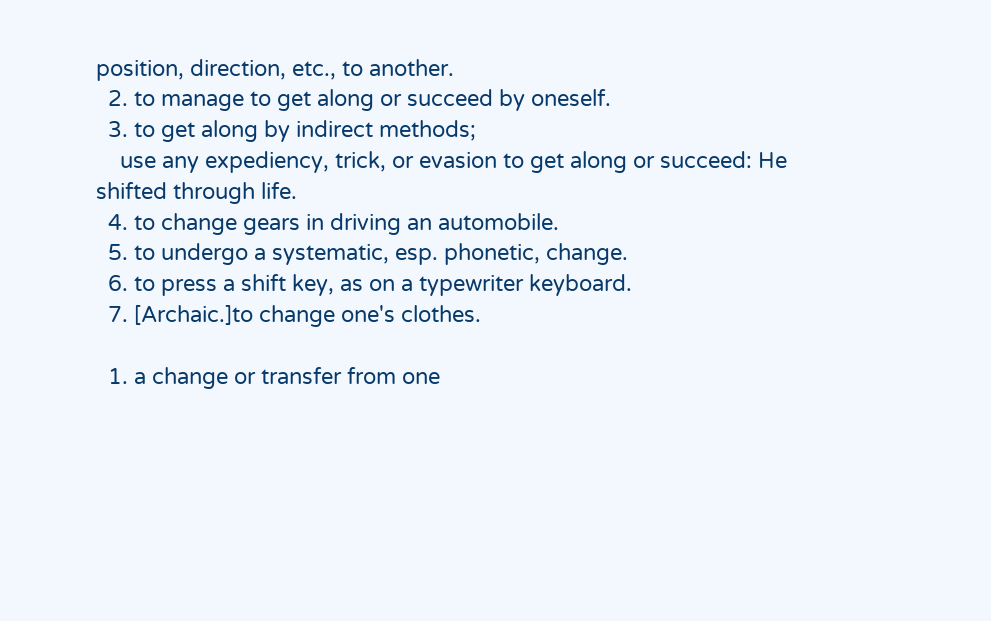position, direction, etc., to another.
  2. to manage to get along or succeed by oneself.
  3. to get along by indirect methods;
    use any expediency, trick, or evasion to get along or succeed: He shifted through life.
  4. to change gears in driving an automobile.
  5. to undergo a systematic, esp. phonetic, change.
  6. to press a shift key, as on a typewriter keyboard.
  7. [Archaic.]to change one's clothes.

  1. a change or transfer from one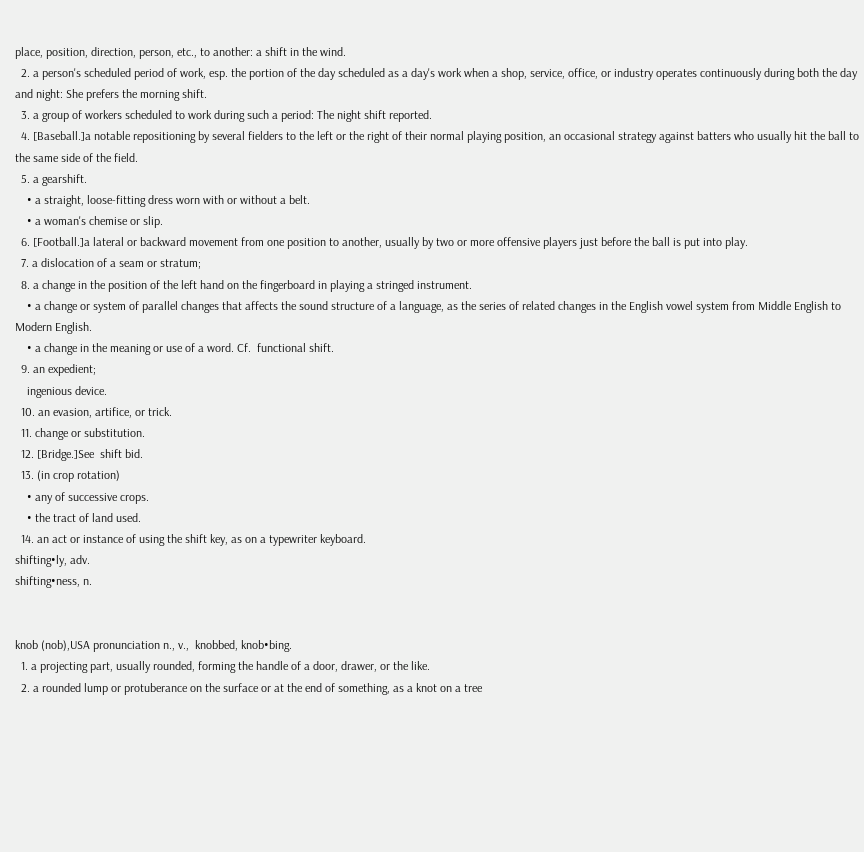place, position, direction, person, etc., to another: a shift in the wind.
  2. a person's scheduled period of work, esp. the portion of the day scheduled as a day's work when a shop, service, office, or industry operates continuously during both the day and night: She prefers the morning shift.
  3. a group of workers scheduled to work during such a period: The night shift reported.
  4. [Baseball.]a notable repositioning by several fielders to the left or the right of their normal playing position, an occasional strategy against batters who usually hit the ball to the same side of the field.
  5. a gearshift.
    • a straight, loose-fitting dress worn with or without a belt.
    • a woman's chemise or slip.
  6. [Football.]a lateral or backward movement from one position to another, usually by two or more offensive players just before the ball is put into play.
  7. a dislocation of a seam or stratum;
  8. a change in the position of the left hand on the fingerboard in playing a stringed instrument.
    • a change or system of parallel changes that affects the sound structure of a language, as the series of related changes in the English vowel system from Middle English to Modern English.
    • a change in the meaning or use of a word. Cf.  functional shift.
  9. an expedient;
    ingenious device.
  10. an evasion, artifice, or trick.
  11. change or substitution.
  12. [Bridge.]See  shift bid.
  13. (in crop rotation)
    • any of successive crops.
    • the tract of land used.
  14. an act or instance of using the shift key, as on a typewriter keyboard.
shifting•ly, adv.
shifting•ness, n.


knob (nob),USA pronunciation n., v.,  knobbed, knob•bing.
  1. a projecting part, usually rounded, forming the handle of a door, drawer, or the like.
  2. a rounded lump or protuberance on the surface or at the end of something, as a knot on a tree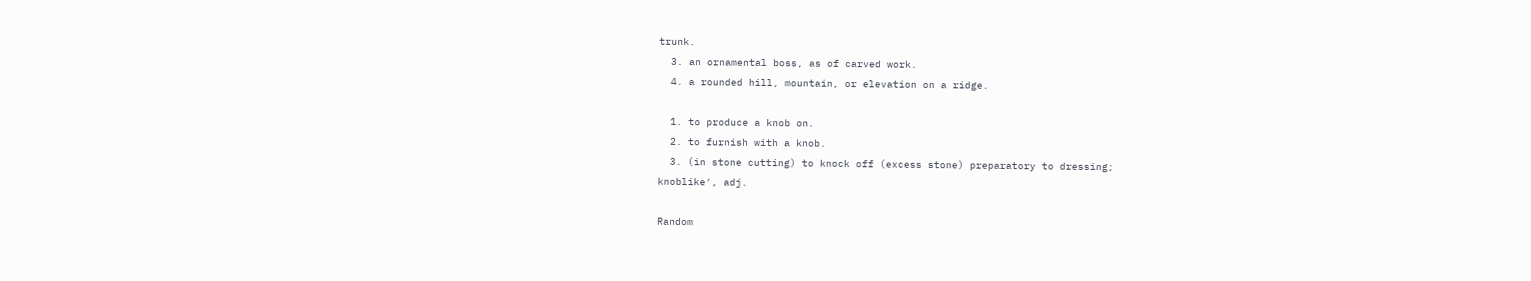trunk.
  3. an ornamental boss, as of carved work.
  4. a rounded hill, mountain, or elevation on a ridge.

  1. to produce a knob on.
  2. to furnish with a knob.
  3. (in stone cutting) to knock off (excess stone) preparatory to dressing;
knoblike′, adj.

Random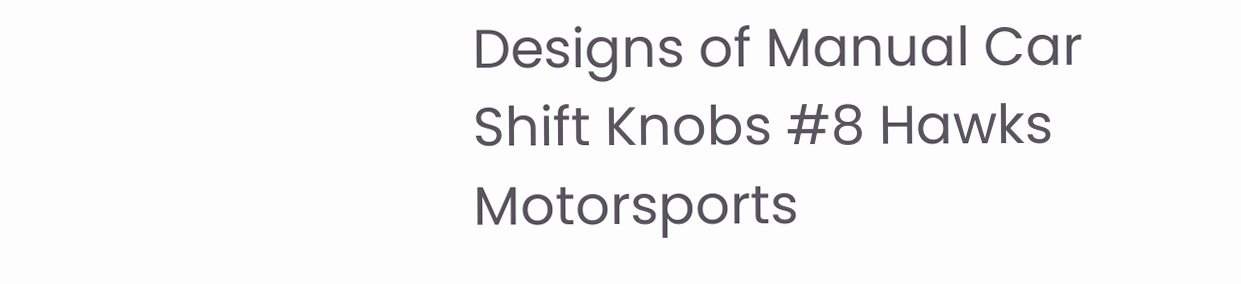Designs of Manual Car Shift Knobs #8 Hawks Motorsports